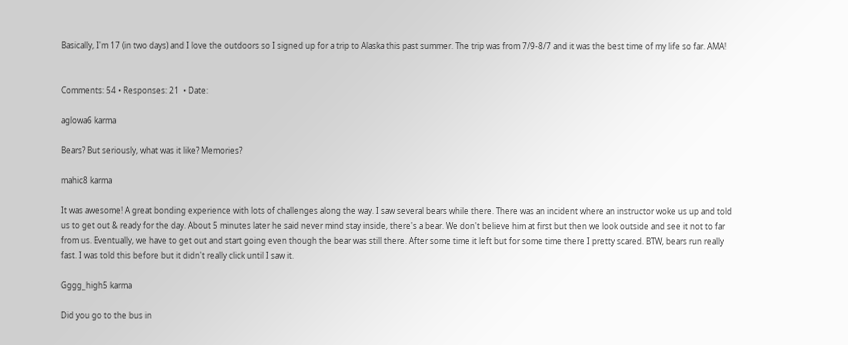Basically, I'm 17 (in two days) and I love the outdoors so I signed up for a trip to Alaska this past summer. The trip was from 7/9-8/7 and it was the best time of my life so far. AMA!


Comments: 54 • Responses: 21  • Date:

aglowa6 karma

Bears? But seriously, what was it like? Memories?

mahic8 karma

It was awesome! A great bonding experience with lots of challenges along the way. I saw several bears while there. There was an incident where an instructor woke us up and told us to get out & ready for the day. About 5 minutes later he said never mind stay inside, there's a bear. We don't believe him at first but then we look outside and see it not to far from us. Eventually, we have to get out and start going even though the bear was still there. After some time it left but for some time there I pretty scared. BTW, bears run really fast. I was told this before but it didn't really click until I saw it.

Gggg_high5 karma

Did you go to the bus in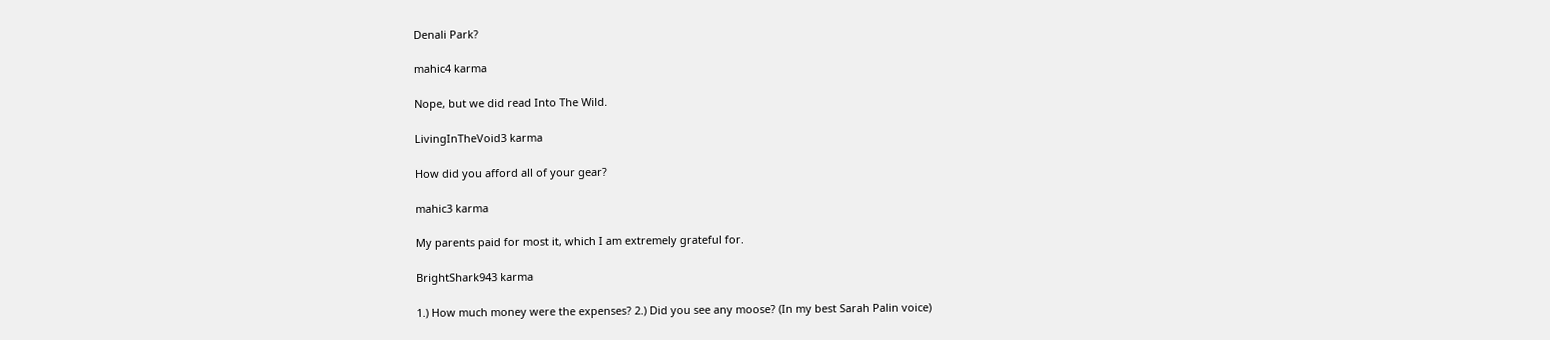Denali Park?

mahic4 karma

Nope, but we did read Into The Wild.

LivingInTheVoid3 karma

How did you afford all of your gear?

mahic3 karma

My parents paid for most it, which I am extremely grateful for.

BrightShark943 karma

1.) How much money were the expenses? 2.) Did you see any moose? (In my best Sarah Palin voice)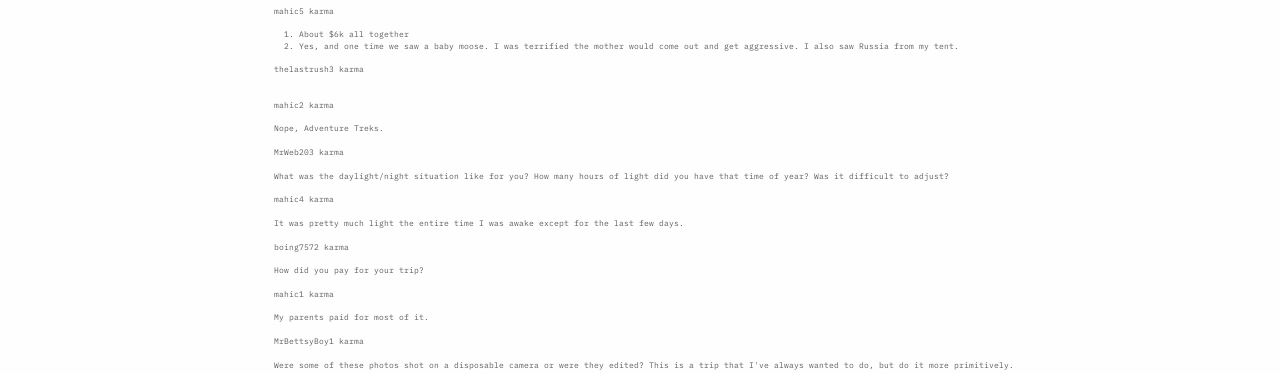mahic5 karma

  1. About $6k all together
  2. Yes, and one time we saw a baby moose. I was terrified the mother would come out and get aggressive. I also saw Russia from my tent.

thelastrush3 karma


mahic2 karma

Nope, Adventure Treks.

MrWeb203 karma

What was the daylight/night situation like for you? How many hours of light did you have that time of year? Was it difficult to adjust?

mahic4 karma

It was pretty much light the entire time I was awake except for the last few days.

boing7572 karma

How did you pay for your trip?

mahic1 karma

My parents paid for most of it.

MrBettsyBoy1 karma

Were some of these photos shot on a disposable camera or were they edited? This is a trip that I've always wanted to do, but do it more primitively.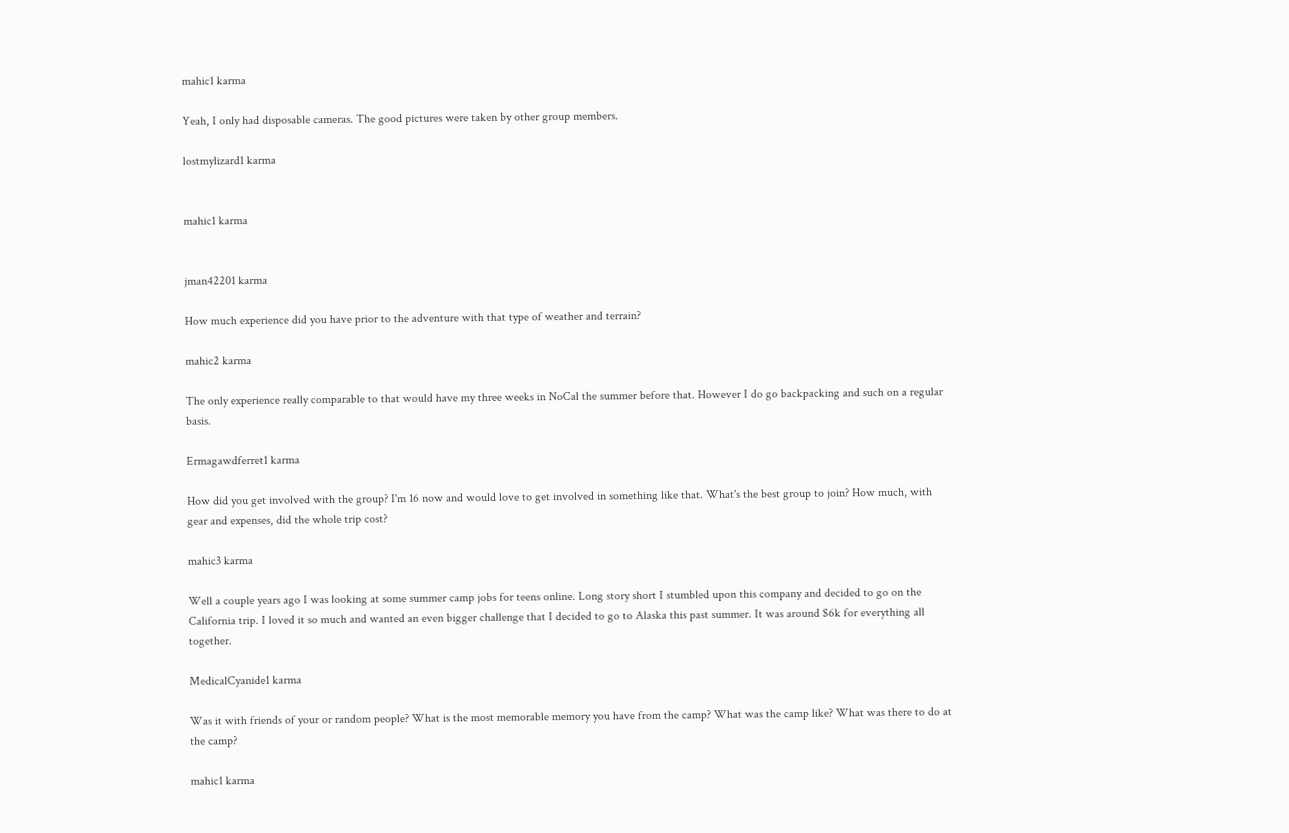mahic1 karma

Yeah, I only had disposable cameras. The good pictures were taken by other group members.

lostmylizard1 karma


mahic1 karma


jman42201 karma

How much experience did you have prior to the adventure with that type of weather and terrain?

mahic2 karma

The only experience really comparable to that would have my three weeks in NoCal the summer before that. However I do go backpacking and such on a regular basis.

Ermagawdferret1 karma

How did you get involved with the group? I'm 16 now and would love to get involved in something like that. What's the best group to join? How much, with gear and expenses, did the whole trip cost?

mahic3 karma

Well a couple years ago I was looking at some summer camp jobs for teens online. Long story short I stumbled upon this company and decided to go on the California trip. I loved it so much and wanted an even bigger challenge that I decided to go to Alaska this past summer. It was around $6k for everything all together.

MedicalCyanide1 karma

Was it with friends of your or random people? What is the most memorable memory you have from the camp? What was the camp like? What was there to do at the camp?

mahic1 karma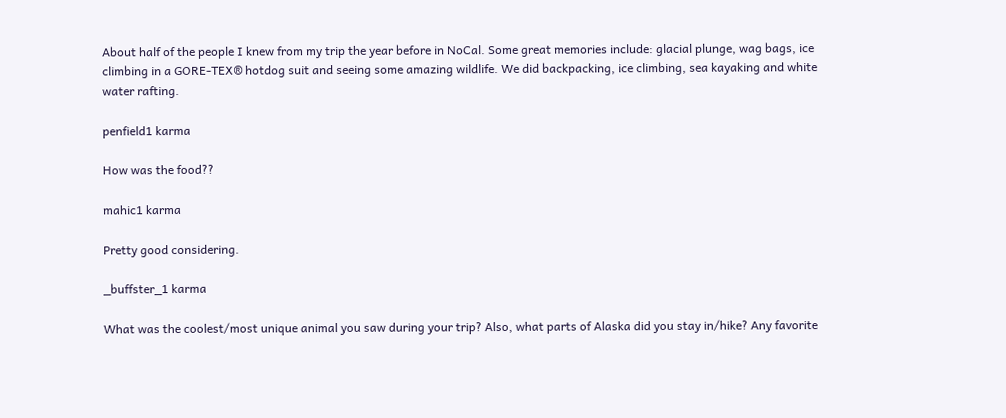About half of the people I knew from my trip the year before in NoCal. Some great memories include: glacial plunge, wag bags, ice climbing in a GORE-TEX® hotdog suit and seeing some amazing wildlife. We did backpacking, ice climbing, sea kayaking and white water rafting.

penfield1 karma

How was the food??

mahic1 karma

Pretty good considering.

_buffster_1 karma

What was the coolest/most unique animal you saw during your trip? Also, what parts of Alaska did you stay in/hike? Any favorite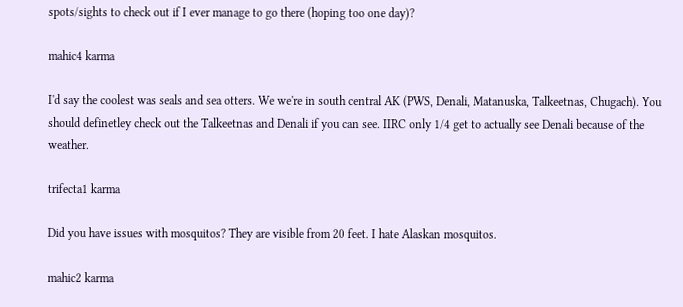spots/sights to check out if I ever manage to go there (hoping too one day)?

mahic4 karma

I'd say the coolest was seals and sea otters. We we're in south central AK (PWS, Denali, Matanuska, Talkeetnas, Chugach). You should definetley check out the Talkeetnas and Denali if you can see. IIRC only 1/4 get to actually see Denali because of the weather.

trifecta1 karma

Did you have issues with mosquitos? They are visible from 20 feet. I hate Alaskan mosquitos.

mahic2 karma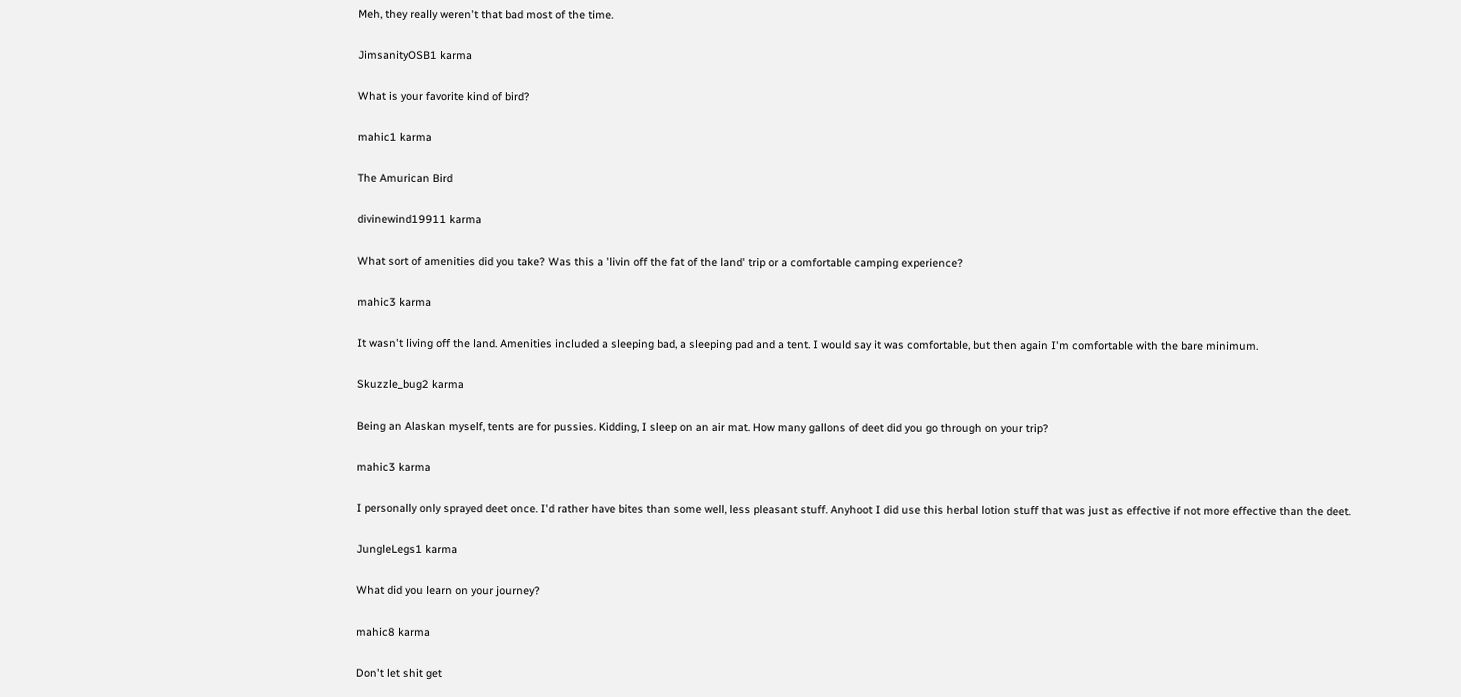Meh, they really weren't that bad most of the time.

JimsanityOSB1 karma

What is your favorite kind of bird?

mahic1 karma

The Amurican Bird

divinewind19911 karma

What sort of amenities did you take? Was this a 'livin off the fat of the land' trip or a comfortable camping experience?

mahic3 karma

It wasn't living off the land. Amenities included a sleeping bad, a sleeping pad and a tent. I would say it was comfortable, but then again I'm comfortable with the bare minimum.

Skuzzle_bug2 karma

Being an Alaskan myself, tents are for pussies. Kidding, I sleep on an air mat. How many gallons of deet did you go through on your trip?

mahic3 karma

I personally only sprayed deet once. I'd rather have bites than some well, less pleasant stuff. Anyhoot I did use this herbal lotion stuff that was just as effective if not more effective than the deet.

JungleLegs1 karma

What did you learn on your journey?

mahic8 karma

Don't let shit get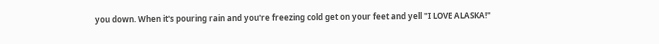you down. When it's pouring rain and you're freezing cold get on your feet and yell "I LOVE ALASKA!"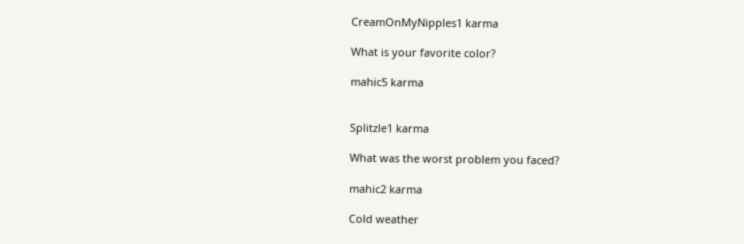CreamOnMyNipples1 karma

What is your favorite color?

mahic5 karma


Splitzle1 karma

What was the worst problem you faced?

mahic2 karma

Cold weather